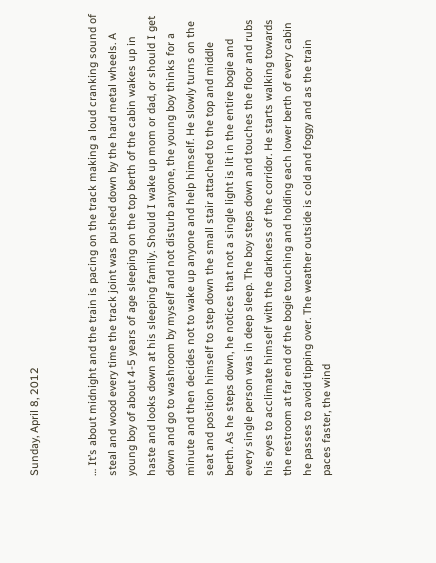Sunday, April 8, 2012


… It’s about midnight and the train is pacing on the track making a loud cranking sound of steal and wood every time the track joint was pushed down by the hard metal wheels. A young boy of about 4-5 years of age sleeping on the top berth of the cabin wakes up in haste and looks down at his sleeping family. Should I wake up mom or dad, or should I get down and go to washroom by myself and not disturb anyone, the young boy thinks for a minute and then decides not to wake up anyone and help himself. He slowly turns on the seat and position himself to step down the small stair attached to the top and middle berth. As he steps down, he notices that not a single light is lit in the entire bogie and every single person was in deep sleep. The boy steps down and touches the floor and rubs his eyes to acclimate himself with the darkness of the corridor. He starts walking towards the restroom at far end of the bogie touching and holding each lower berth of every cabin he passes to avoid tipping over. The weather outside is cold and foggy and as the train paces faster, the wind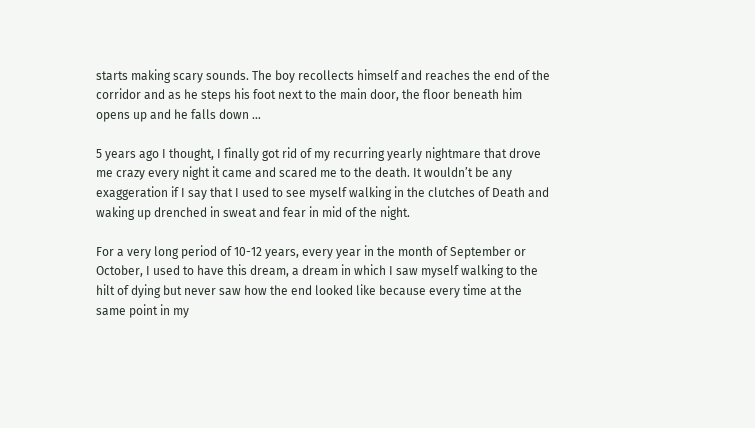starts making scary sounds. The boy recollects himself and reaches the end of the corridor and as he steps his foot next to the main door, the floor beneath him opens up and he falls down …

5 years ago I thought, I finally got rid of my recurring yearly nightmare that drove me crazy every night it came and scared me to the death. It wouldn’t be any exaggeration if I say that I used to see myself walking in the clutches of Death and waking up drenched in sweat and fear in mid of the night.

For a very long period of 10-12 years, every year in the month of September or October, I used to have this dream, a dream in which I saw myself walking to the hilt of dying but never saw how the end looked like because every time at the same point in my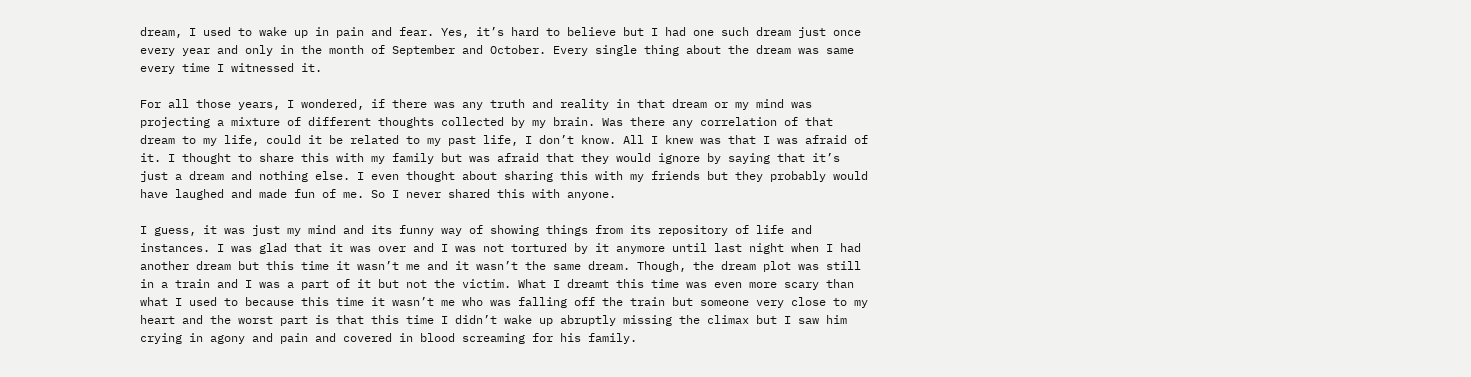dream, I used to wake up in pain and fear. Yes, it’s hard to believe but I had one such dream just once every year and only in the month of September and October. Every single thing about the dream was same every time I witnessed it.

For all those years, I wondered, if there was any truth and reality in that dream or my mind was projecting a mixture of different thoughts collected by my brain. Was there any correlation of that dream to my life, could it be related to my past life, I don’t know. All I knew was that I was afraid of it. I thought to share this with my family but was afraid that they would ignore by saying that it’s just a dream and nothing else. I even thought about sharing this with my friends but they probably would have laughed and made fun of me. So I never shared this with anyone.

I guess, it was just my mind and its funny way of showing things from its repository of life and instances. I was glad that it was over and I was not tortured by it anymore until last night when I had another dream but this time it wasn’t me and it wasn’t the same dream. Though, the dream plot was still in a train and I was a part of it but not the victim. What I dreamt this time was even more scary than what I used to because this time it wasn’t me who was falling off the train but someone very close to my heart and the worst part is that this time I didn’t wake up abruptly missing the climax but I saw him crying in agony and pain and covered in blood screaming for his family.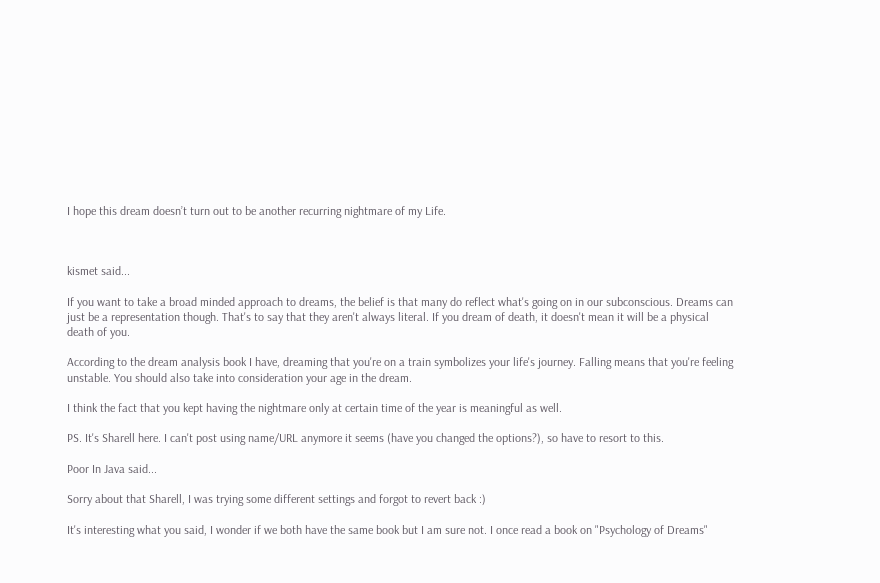I hope this dream doesn’t turn out to be another recurring nightmare of my Life.



kismet said...

If you want to take a broad minded approach to dreams, the belief is that many do reflect what's going on in our subconscious. Dreams can just be a representation though. That's to say that they aren't always literal. If you dream of death, it doesn't mean it will be a physical death of you.

According to the dream analysis book I have, dreaming that you're on a train symbolizes your life's journey. Falling means that you're feeling unstable. You should also take into consideration your age in the dream.

I think the fact that you kept having the nightmare only at certain time of the year is meaningful as well.

PS. It's Sharell here. I can't post using name/URL anymore it seems (have you changed the options?), so have to resort to this.

Poor In Java said...

Sorry about that Sharell, I was trying some different settings and forgot to revert back :)

It's interesting what you said, I wonder if we both have the same book but I am sure not. I once read a book on "Psychology of Dreams"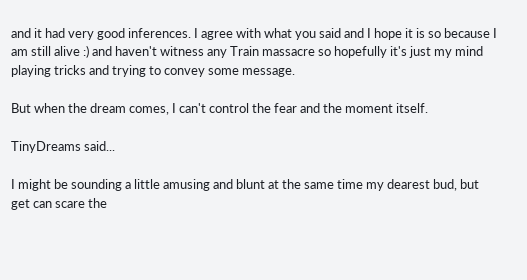and it had very good inferences. I agree with what you said and I hope it is so because I am still alive :) and haven't witness any Train massacre so hopefully it's just my mind playing tricks and trying to convey some message.

But when the dream comes, I can't control the fear and the moment itself.

TinyDreams said...

I might be sounding a little amusing and blunt at the same time my dearest bud, but get can scare the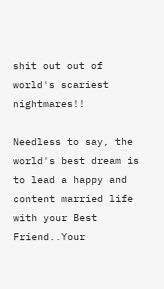shit out out of world's scariest nightmares!!

Needless to say, the world's best dream is to lead a happy and content married life with your Best Friend..Your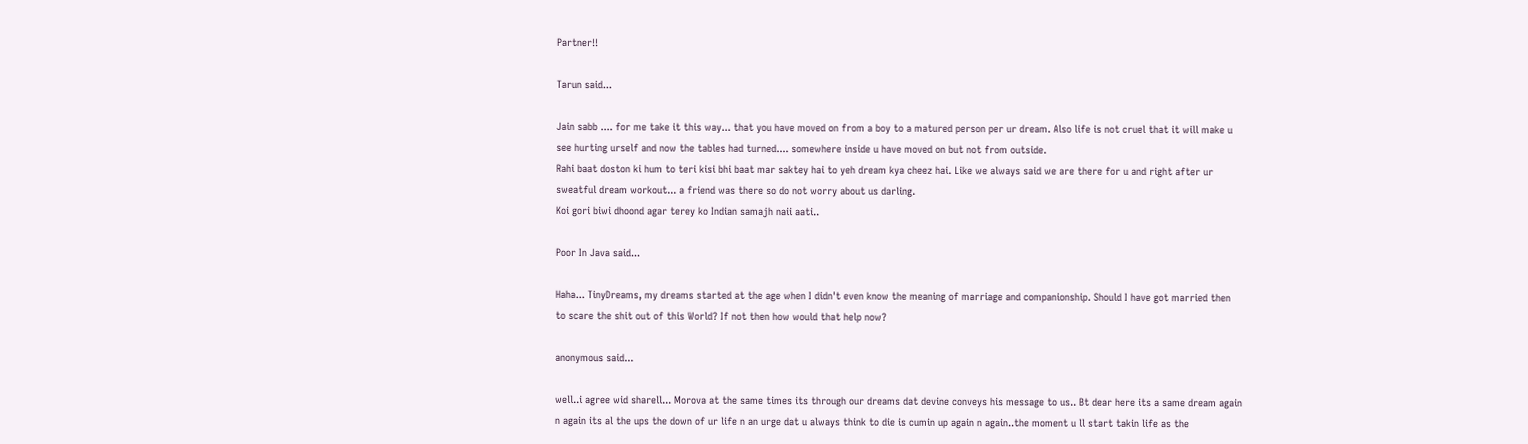Partner!!

Tarun said...

Jain sabb .... for me take it this way... that you have moved on from a boy to a matured person per ur dream. Also life is not cruel that it will make u see hurting urself and now the tables had turned.... somewhere inside u have moved on but not from outside.
Rahi baat doston ki hum to teri kisi bhi baat mar saktey hai to yeh dream kya cheez hai. Like we always said we are there for u and right after ur sweatful dream workout... a friend was there so do not worry about us darling.
Koi gori biwi dhoond agar terey ko Indian samajh naii aati..

Poor In Java said...

Haha... TinyDreams, my dreams started at the age when I didn't even know the meaning of marriage and companionship. Should I have got married then to scare the shit out of this World? If not then how would that help now?

anonymous said...

well..i agree wid sharell... Morova at the same times its through our dreams dat devine conveys his message to us.. Bt dear here its a same dream again n again its al the ups the down of ur life n an urge dat u always think to die is cumin up again n again..the moment u ll start takin life as the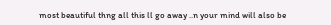most beautiful thng all this ll go away ..n your mind will also be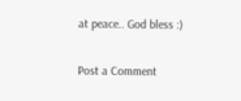at peace.. God bless :)

Post a Comment